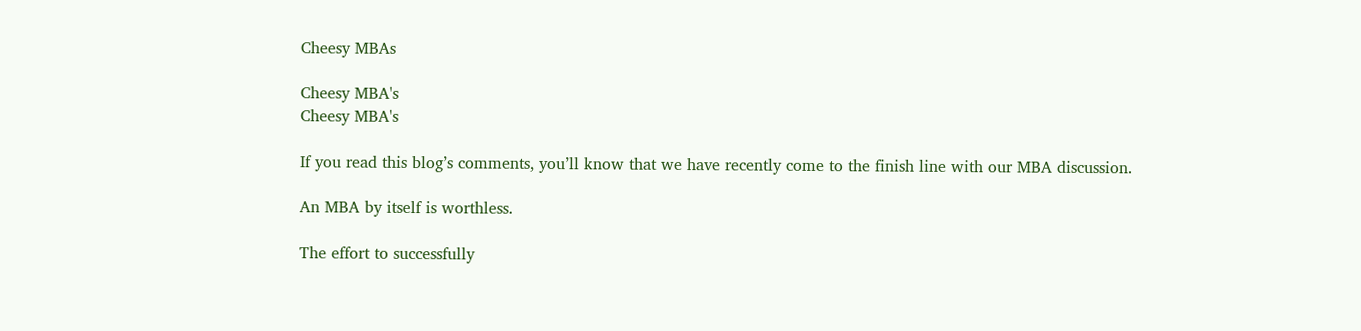Cheesy MBAs

Cheesy MBA's
Cheesy MBA's

If you read this blog’s comments, you’ll know that we have recently come to the finish line with our MBA discussion.

An MBA by itself is worthless.

The effort to successfully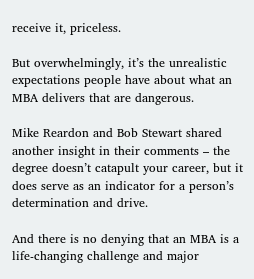receive it, priceless.

But overwhelmingly, it’s the unrealistic expectations people have about what an MBA delivers that are dangerous.

Mike Reardon and Bob Stewart shared another insight in their comments – the degree doesn’t catapult your career, but it does serve as an indicator for a person’s determination and drive.

And there is no denying that an MBA is a life-changing challenge and major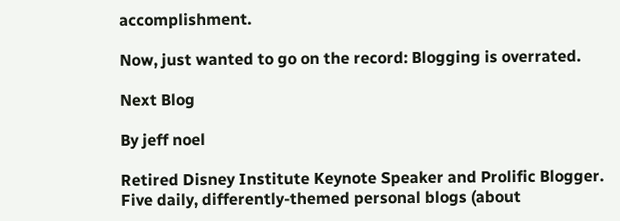accomplishment.

Now, just wanted to go on the record: Blogging is overrated.

Next Blog

By jeff noel

Retired Disney Institute Keynote Speaker and Prolific Blogger. Five daily, differently-themed personal blogs (about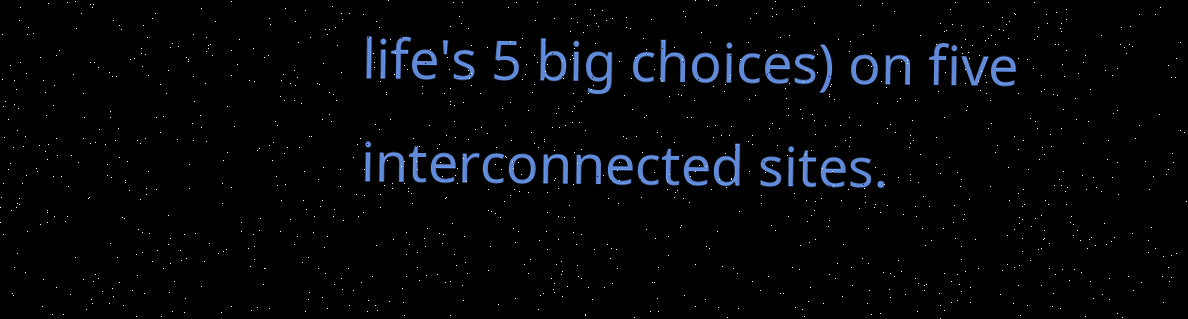life's 5 big choices) on five interconnected sites.